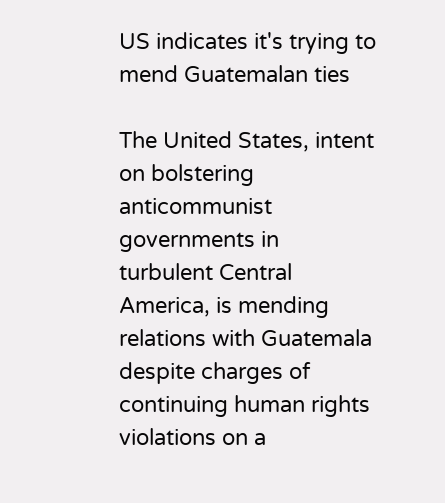US indicates it's trying to mend Guatemalan ties

The United States, intent on bolstering anticommunist governments in turbulent Central America, is mending relations with Guatemala despite charges of continuing human rights violations on a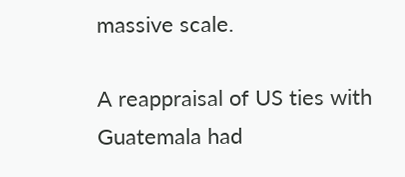massive scale.

A reappraisal of US ties with Guatemala had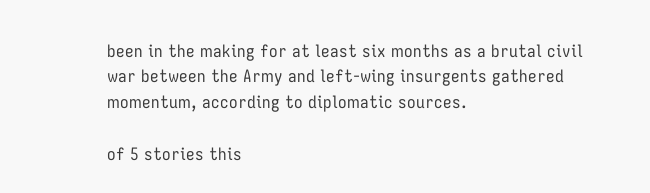been in the making for at least six months as a brutal civil war between the Army and left-wing insurgents gathered momentum, according to diplomatic sources.

of 5 stories this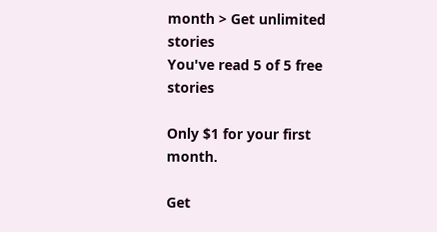month > Get unlimited stories
You've read 5 of 5 free stories

Only $1 for your first month.

Get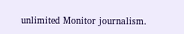unlimited Monitor journalism.